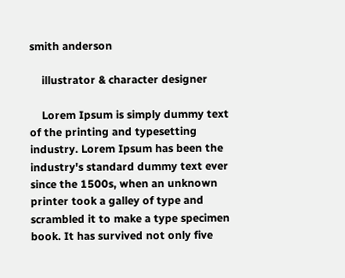smith anderson

    illustrator & character designer

    Lorem Ipsum is simply dummy text of the printing and typesetting industry. Lorem Ipsum has been the industry's standard dummy text ever since the 1500s, when an unknown printer took a galley of type and scrambled it to make a type specimen book. It has survived not only five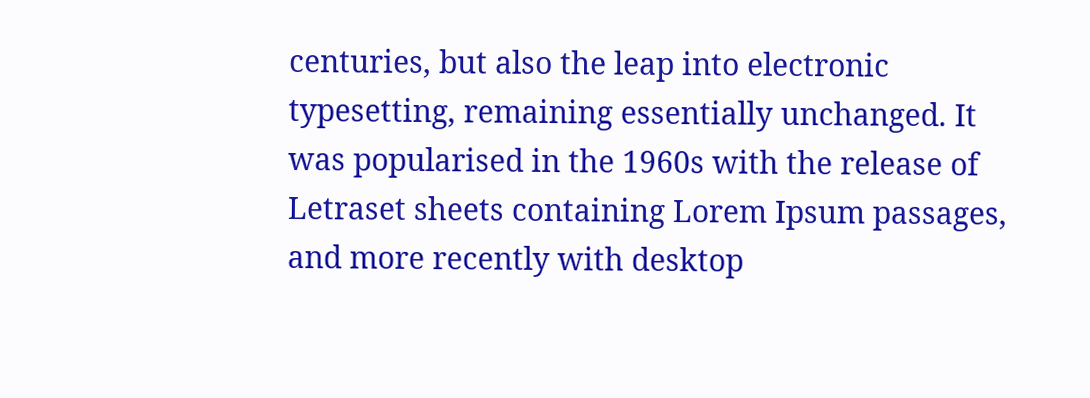centuries, but also the leap into electronic typesetting, remaining essentially unchanged. It was popularised in the 1960s with the release of Letraset sheets containing Lorem Ipsum passages, and more recently with desktop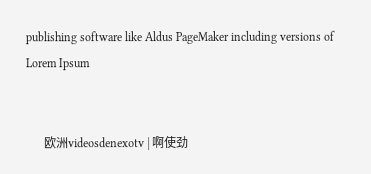publishing software like Aldus PageMaker including versions of Lorem Ipsum


      欧洲videosdenexotv | 啊使劲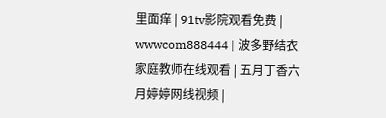里面痒 | 91tv影院观看免费 | wwwcom888444 | 波多野结衣家庭教师在线观看 | 五月丁香六月婷婷网线视频 |